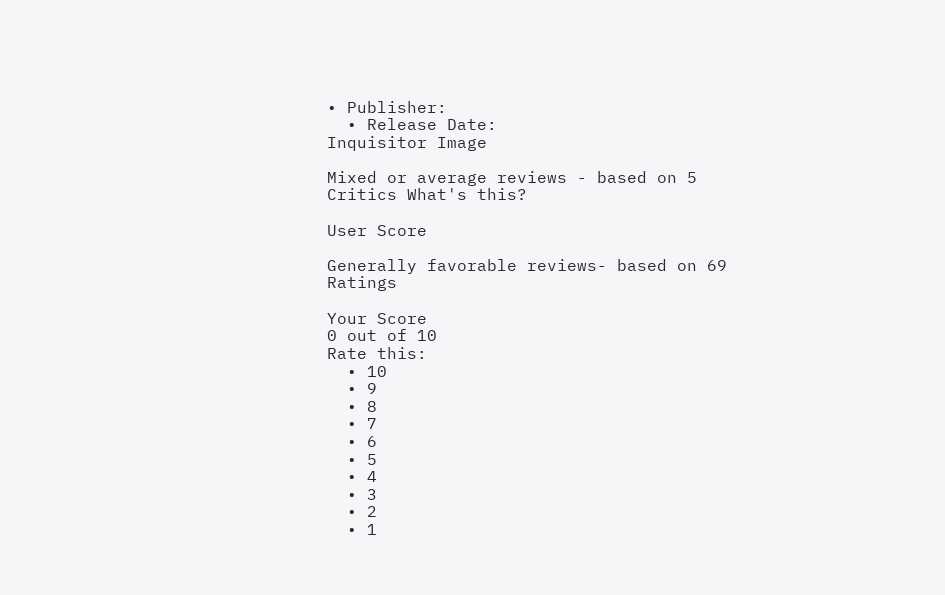• Publisher:
  • Release Date:
Inquisitor Image

Mixed or average reviews - based on 5 Critics What's this?

User Score

Generally favorable reviews- based on 69 Ratings

Your Score
0 out of 10
Rate this:
  • 10
  • 9
  • 8
  • 7
  • 6
  • 5
  • 4
  • 3
  • 2
  • 1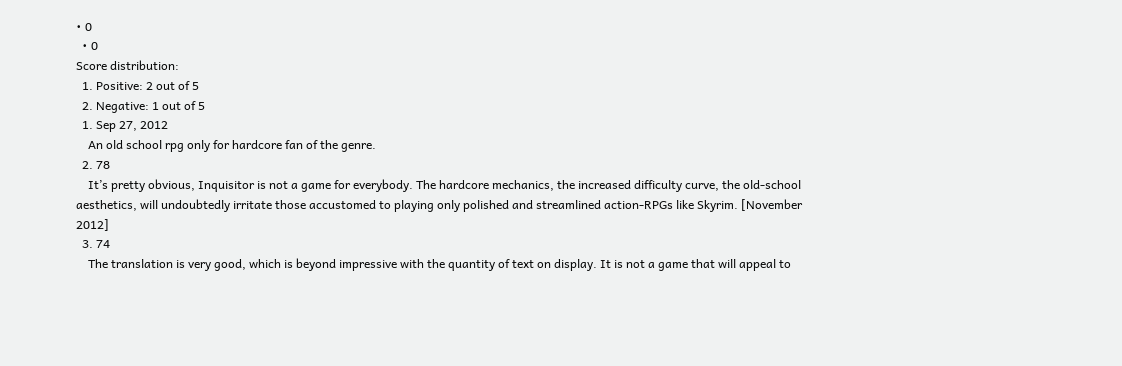• 0
  • 0
Score distribution:
  1. Positive: 2 out of 5
  2. Negative: 1 out of 5
  1. Sep 27, 2012
    An old school rpg only for hardcore fan of the genre.
  2. 78
    It’s pretty obvious, Inquisitor is not a game for everybody. The hardcore mechanics, the increased difficulty curve, the old-school aesthetics, will undoubtedly irritate those accustomed to playing only polished and streamlined action-RPGs like Skyrim. [November 2012]
  3. 74
    The translation is very good, which is beyond impressive with the quantity of text on display. It is not a game that will appeal to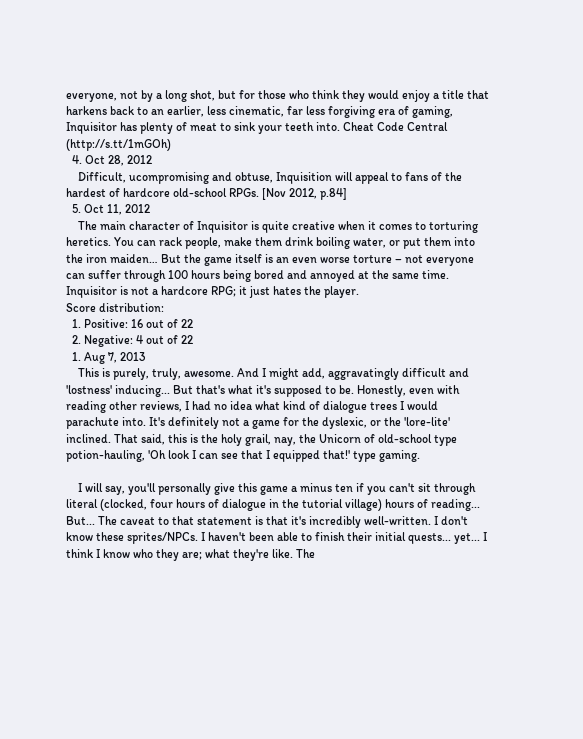everyone, not by a long shot, but for those who think they would enjoy a title that harkens back to an earlier, less cinematic, far less forgiving era of gaming, Inquisitor has plenty of meat to sink your teeth into. Cheat Code Central (http://s.tt/1mGOh)
  4. Oct 28, 2012
    Difficult, ucompromising and obtuse, Inquisition will appeal to fans of the hardest of hardcore old-school RPGs. [Nov 2012, p.84]
  5. Oct 11, 2012
    The main character of Inquisitor is quite creative when it comes to torturing heretics. You can rack people, make them drink boiling water, or put them into the iron maiden… But the game itself is an even worse torture – not everyone can suffer through 100 hours being bored and annoyed at the same time. Inquisitor is not a hardcore RPG; it just hates the player.
Score distribution:
  1. Positive: 16 out of 22
  2. Negative: 4 out of 22
  1. Aug 7, 2013
    This is purely, truly, awesome. And I might add, aggravatingly difficult and 'lostness' inducing... But that's what it's supposed to be. Honestly, even with reading other reviews, I had no idea what kind of dialogue trees I would parachute into. It's definitely not a game for the dyslexic, or the 'lore-lite' inclined. That said, this is the holy grail, nay, the Unicorn of old-school type potion-hauling, 'Oh look I can see that I equipped that!' type gaming.

    I will say, you'll personally give this game a minus ten if you can't sit through literal (clocked, four hours of dialogue in the tutorial village) hours of reading... But... The caveat to that statement is that it's incredibly well-written. I don't know these sprites/NPCs. I haven't been able to finish their initial quests... yet... I think I know who they are; what they're like. The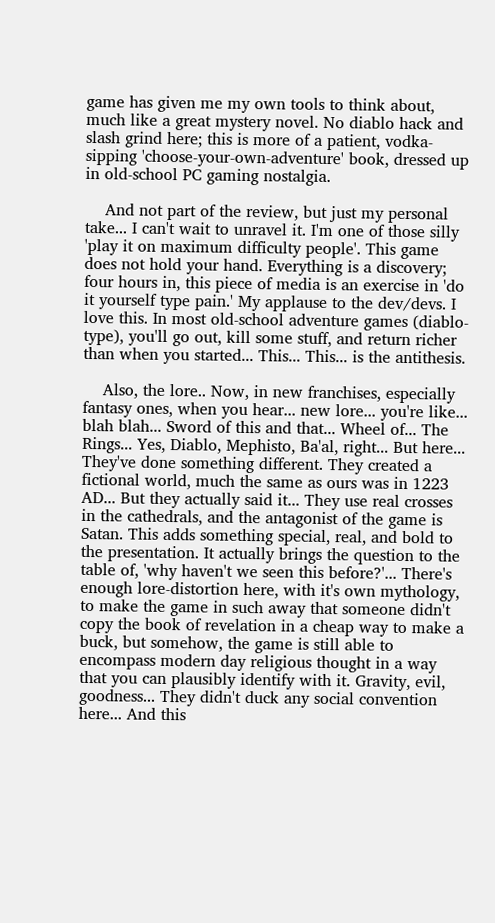game has given me my own tools to think about, much like a great mystery novel. No diablo hack and slash grind here; this is more of a patient, vodka-sipping 'choose-your-own-adventure' book, dressed up in old-school PC gaming nostalgia.

    And not part of the review, but just my personal take... I can't wait to unravel it. I'm one of those silly 'play it on maximum difficulty people'. This game does not hold your hand. Everything is a discovery; four hours in, this piece of media is an exercise in 'do it yourself type pain.' My applause to the dev/devs. I love this. In most old-school adventure games (diablo-type), you'll go out, kill some stuff, and return richer than when you started... This... This... is the antithesis.

    Also, the lore.. Now, in new franchises, especially fantasy ones, when you hear... new lore... you're like... blah blah... Sword of this and that... Wheel of... The Rings... Yes, Diablo, Mephisto, Ba'al, right... But here... They've done something different. They created a fictional world, much the same as ours was in 1223 AD... But they actually said it... They use real crosses in the cathedrals, and the antagonist of the game is Satan. This adds something special, real, and bold to the presentation. It actually brings the question to the table of, 'why haven't we seen this before?'... There's enough lore-distortion here, with it's own mythology, to make the game in such away that someone didn't copy the book of revelation in a cheap way to make a buck, but somehow, the game is still able to encompass modern day religious thought in a way that you can plausibly identify with it. Gravity, evil, goodness... They didn't duck any social convention here... And this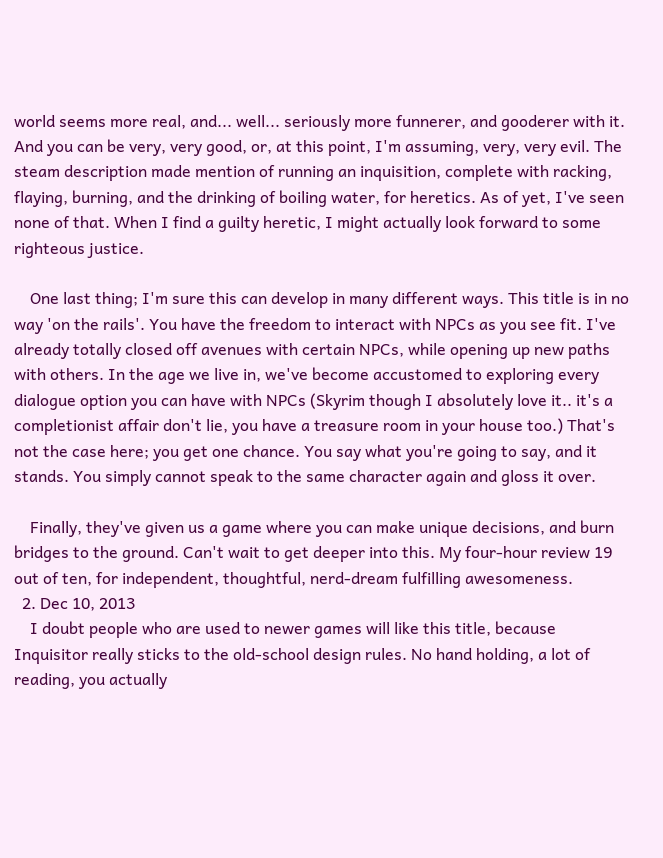world seems more real, and... well... seriously more funnerer, and gooderer with it. And you can be very, very good, or, at this point, I'm assuming, very, very evil. The steam description made mention of running an inquisition, complete with racking, flaying, burning, and the drinking of boiling water, for heretics. As of yet, I've seen none of that. When I find a guilty heretic, I might actually look forward to some righteous justice.

    One last thing; I'm sure this can develop in many different ways. This title is in no way 'on the rails'. You have the freedom to interact with NPCs as you see fit. I've already totally closed off avenues with certain NPCs, while opening up new paths with others. In the age we live in, we've become accustomed to exploring every dialogue option you can have with NPCs (Skyrim though I absolutely love it.. it's a completionist affair don't lie, you have a treasure room in your house too.) That's not the case here; you get one chance. You say what you're going to say, and it stands. You simply cannot speak to the same character again and gloss it over.

    Finally, they've given us a game where you can make unique decisions, and burn bridges to the ground. Can't wait to get deeper into this. My four-hour review 19 out of ten, for independent, thoughtful, nerd-dream fulfilling awesomeness.
  2. Dec 10, 2013
    I doubt people who are used to newer games will like this title, because Inquisitor really sticks to the old-school design rules. No hand holding, a lot of reading, you actually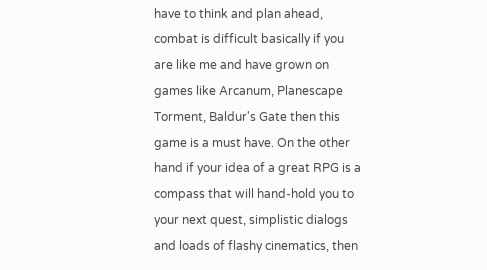have to think and plan ahead, combat is difficult basically if you are like me and have grown on games like Arcanum, Planescape Torment, Baldur's Gate then this game is a must have. On the other hand if your idea of a great RPG is a compass that will hand-hold you to your next quest, simplistic dialogs and loads of flashy cinematics, then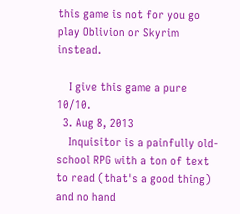this game is not for you go play Oblivion or Skyrim instead.

    I give this game a pure 10/10.
  3. Aug 8, 2013
    Inquisitor is a painfully old-school RPG with a ton of text to read (that's a good thing) and no hand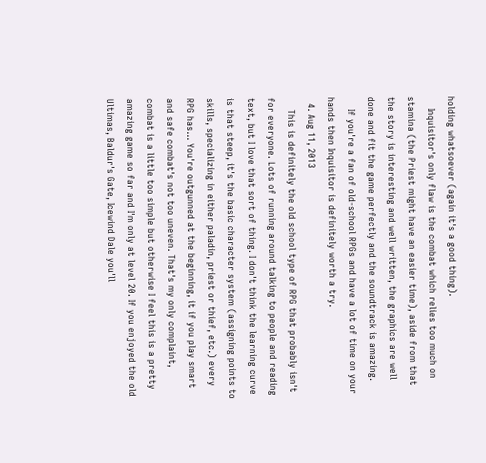holding whatsoever (again it's a good thing).
    Inquisitor's only flaw is the combat which relies too much on stamina (the Priest might have an easier time), aside from that the story is interesting and well written, the graphics are well done and fit the game perfectly and the soundtrack is amazing.
    If you're a fan of old-school RPGs and have a lot of time on your hands then Inquisitor is definitely worth a try.
  4. Aug 11, 2013
    This is definitely the old school type of RPG that probably isn't for everyone. Lots of running around talking to people and reading text, but I love that sort of thing. I don't think the learning curve is that steep, it's the basic character system (assigning points to skills, specializing in either paladin, priest or thief, etc.) every RPG has... You're outgunned at the beginning, it if you play smart and safe combat's not too uneven. That's my only complaint, combat is a little too simple but otherwise I feel this is a pretty amazing game so far and I'm only at level 20. If you enjoyed the old Ultimas, Baldur's Gate, Icewind Dale you'll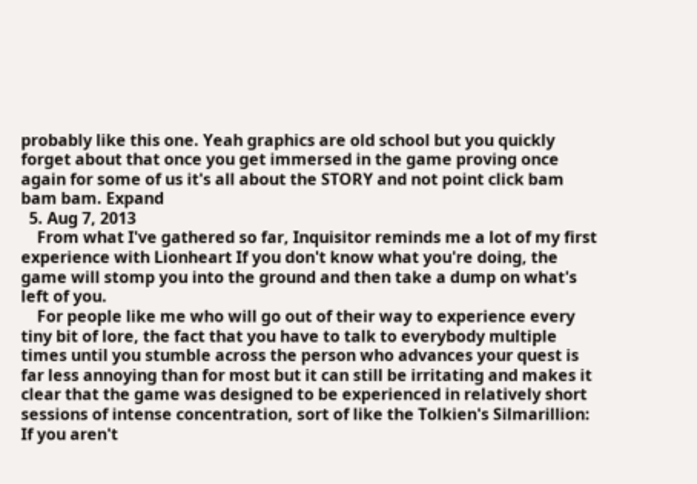probably like this one. Yeah graphics are old school but you quickly forget about that once you get immersed in the game proving once again for some of us it's all about the STORY and not point click bam bam bam. Expand
  5. Aug 7, 2013
    From what I've gathered so far, Inquisitor reminds me a lot of my first experience with Lionheart If you don't know what you're doing, the game will stomp you into the ground and then take a dump on what's left of you.
    For people like me who will go out of their way to experience every tiny bit of lore, the fact that you have to talk to everybody multiple times until you stumble across the person who advances your quest is far less annoying than for most but it can still be irritating and makes it clear that the game was designed to be experienced in relatively short sessions of intense concentration, sort of like the Tolkien's Silmarillion: If you aren't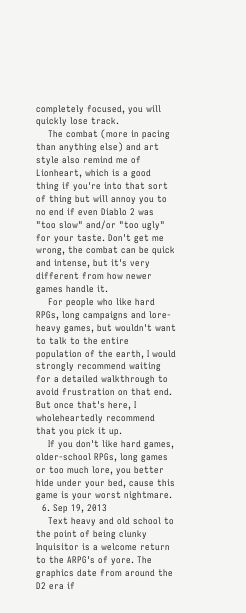completely focused, you will quickly lose track.
    The combat (more in pacing than anything else) and art style also remind me of Lionheart, which is a good thing if you're into that sort of thing but will annoy you to no end if even Diablo 2 was "too slow" and/or "too ugly" for your taste. Don't get me wrong, the combat can be quick and intense, but it's very different from how newer games handle it.
    For people who like hard RPGs, long campaigns and lore-heavy games, but wouldn't want to talk to the entire population of the earth, I would strongly recommend waiting for a detailed walkthrough to avoid frustration on that end. But once that's here, I wholeheartedly recommend that you pick it up.
    If you don't like hard games, older-school RPGs, long games or too much lore, you better hide under your bed, cause this game is your worst nightmare.
  6. Sep 19, 2013
    Text heavy and old school to the point of being clunky Inquisitor is a welcome return to the ARPG's of yore. The graphics date from around the D2 era if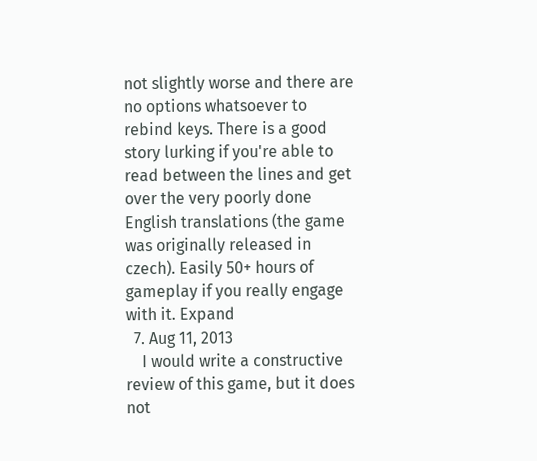not slightly worse and there are no options whatsoever to rebind keys. There is a good story lurking if you're able to read between the lines and get over the very poorly done English translations (the game was originally released in czech). Easily 50+ hours of gameplay if you really engage with it. Expand
  7. Aug 11, 2013
    I would write a constructive review of this game, but it does not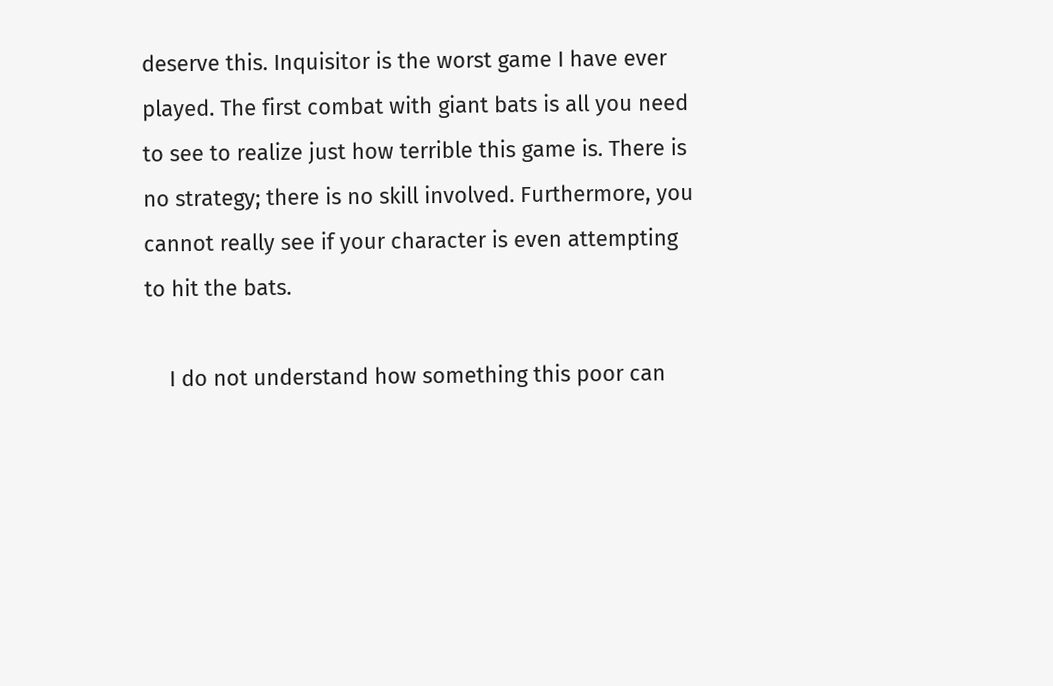deserve this. Inquisitor is the worst game I have ever played. The first combat with giant bats is all you need to see to realize just how terrible this game is. There is no strategy; there is no skill involved. Furthermore, you cannot really see if your character is even attempting to hit the bats.

    I do not understand how something this poor can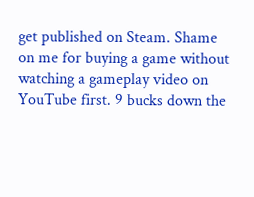get published on Steam. Shame on me for buying a game without watching a gameplay video on YouTube first. 9 bucks down the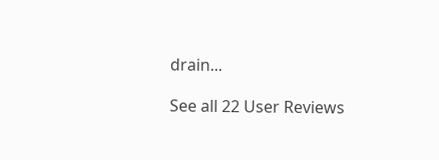drain...

See all 22 User Reviews